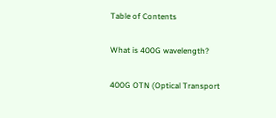Table of Contents

What is 400G wavelength?

400G OTN (Optical Transport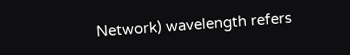Network) wavelength refers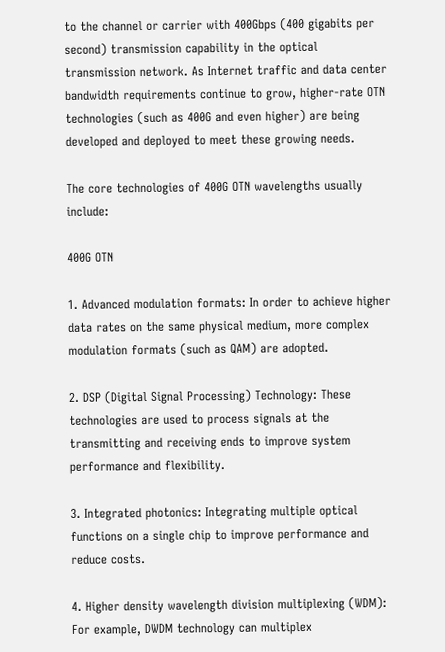to the channel or carrier with 400Gbps (400 gigabits per second) transmission capability in the optical transmission network. As Internet traffic and data center bandwidth requirements continue to grow, higher-rate OTN technologies (such as 400G and even higher) are being developed and deployed to meet these growing needs.

The core technologies of 400G OTN wavelengths usually include:

400G OTN

1. Advanced modulation formats: In order to achieve higher data rates on the same physical medium, more complex modulation formats (such as QAM) are adopted.

2. DSP (Digital Signal Processing) Technology: These technologies are used to process signals at the transmitting and receiving ends to improve system performance and flexibility.

3. Integrated photonics: Integrating multiple optical functions on a single chip to improve performance and reduce costs.

4. Higher density wavelength division multiplexing (WDM): For example, DWDM technology can multiplex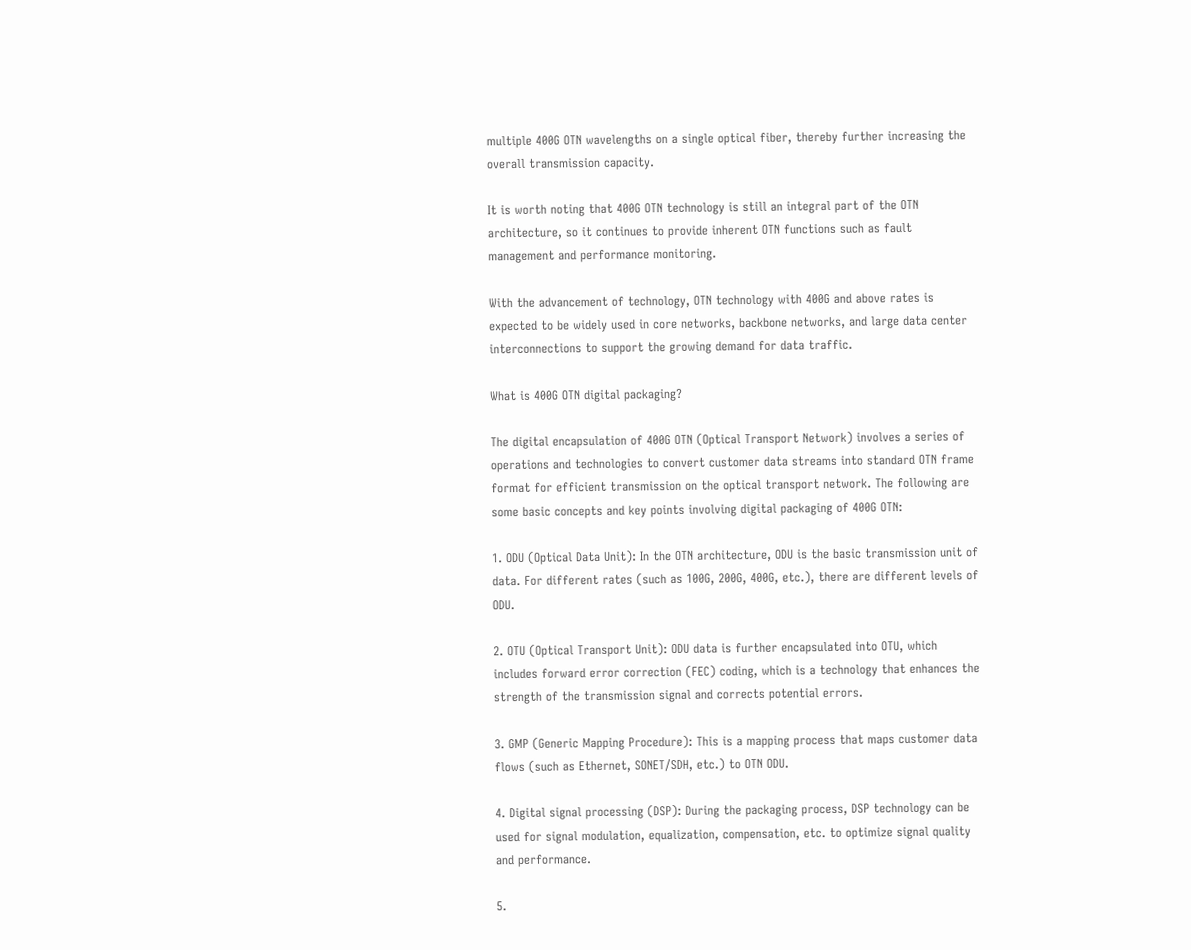multiple 400G OTN wavelengths on a single optical fiber, thereby further increasing the overall transmission capacity.

It is worth noting that 400G OTN technology is still an integral part of the OTN architecture, so it continues to provide inherent OTN functions such as fault management and performance monitoring.

With the advancement of technology, OTN technology with 400G and above rates is expected to be widely used in core networks, backbone networks, and large data center interconnections to support the growing demand for data traffic.

What is 400G OTN digital packaging?

The digital encapsulation of 400G OTN (Optical Transport Network) involves a series of operations and technologies to convert customer data streams into standard OTN frame format for efficient transmission on the optical transport network. The following are some basic concepts and key points involving digital packaging of 400G OTN:

1. ODU (Optical Data Unit): In the OTN architecture, ODU is the basic transmission unit of data. For different rates (such as 100G, 200G, 400G, etc.), there are different levels of ODU.

2. OTU (Optical Transport Unit): ODU data is further encapsulated into OTU, which includes forward error correction (FEC) coding, which is a technology that enhances the strength of the transmission signal and corrects potential errors.

3. GMP (Generic Mapping Procedure): This is a mapping process that maps customer data flows (such as Ethernet, SONET/SDH, etc.) to OTN ODU.

4. Digital signal processing (DSP): During the packaging process, DSP technology can be used for signal modulation, equalization, compensation, etc. to optimize signal quality and performance.

5.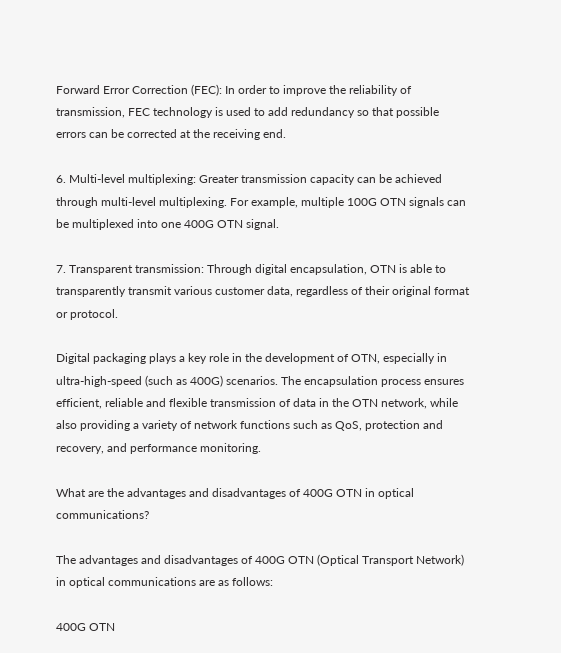Forward Error Correction (FEC): In order to improve the reliability of transmission, FEC technology is used to add redundancy so that possible errors can be corrected at the receiving end.

6. Multi-level multiplexing: Greater transmission capacity can be achieved through multi-level multiplexing. For example, multiple 100G OTN signals can be multiplexed into one 400G OTN signal.

7. Transparent transmission: Through digital encapsulation, OTN is able to transparently transmit various customer data, regardless of their original format or protocol.

Digital packaging plays a key role in the development of OTN, especially in ultra-high-speed (such as 400G) scenarios. The encapsulation process ensures efficient, reliable and flexible transmission of data in the OTN network, while also providing a variety of network functions such as QoS, protection and recovery, and performance monitoring.

What are the advantages and disadvantages of 400G OTN in optical communications?

The advantages and disadvantages of 400G OTN (Optical Transport Network) in optical communications are as follows:

400G OTN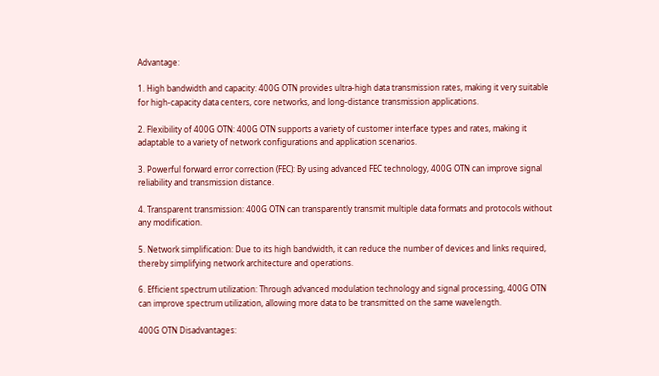Advantage:

1. High bandwidth and capacity: 400G OTN provides ultra-high data transmission rates, making it very suitable for high-capacity data centers, core networks, and long-distance transmission applications.

2. Flexibility of 400G OTN: 400G OTN supports a variety of customer interface types and rates, making it adaptable to a variety of network configurations and application scenarios.

3. Powerful forward error correction (FEC): By using advanced FEC technology, 400G OTN can improve signal reliability and transmission distance.

4. Transparent transmission: 400G OTN can transparently transmit multiple data formats and protocols without any modification.

5. Network simplification: Due to its high bandwidth, it can reduce the number of devices and links required, thereby simplifying network architecture and operations.

6. Efficient spectrum utilization: Through advanced modulation technology and signal processing, 400G OTN can improve spectrum utilization, allowing more data to be transmitted on the same wavelength.

400G OTN Disadvantages: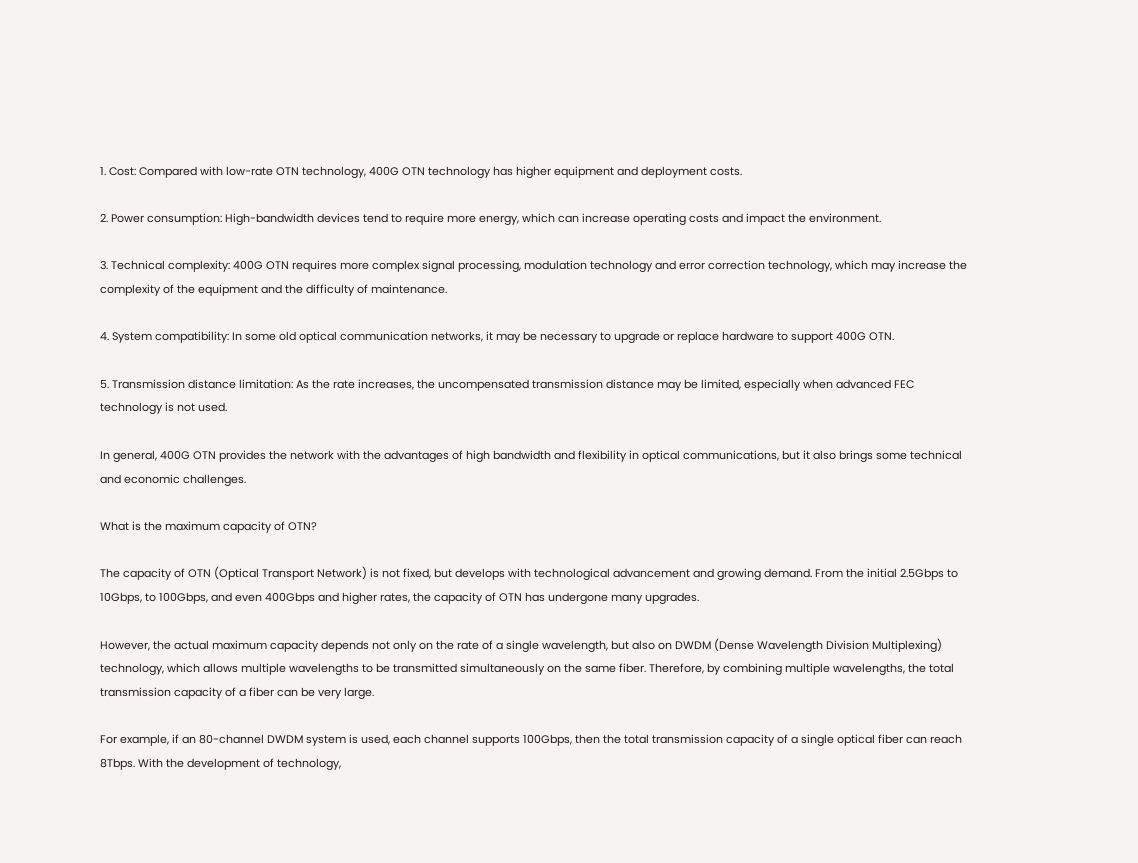1. Cost: Compared with low-rate OTN technology, 400G OTN technology has higher equipment and deployment costs.

2. Power consumption: High-bandwidth devices tend to require more energy, which can increase operating costs and impact the environment.

3. Technical complexity: 400G OTN requires more complex signal processing, modulation technology and error correction technology, which may increase the complexity of the equipment and the difficulty of maintenance.

4. System compatibility: In some old optical communication networks, it may be necessary to upgrade or replace hardware to support 400G OTN.

5. Transmission distance limitation: As the rate increases, the uncompensated transmission distance may be limited, especially when advanced FEC technology is not used.

In general, 400G OTN provides the network with the advantages of high bandwidth and flexibility in optical communications, but it also brings some technical and economic challenges.

What is the maximum capacity of OTN?

The capacity of OTN (Optical Transport Network) is not fixed, but develops with technological advancement and growing demand. From the initial 2.5Gbps to 10Gbps, to 100Gbps, and even 400Gbps and higher rates, the capacity of OTN has undergone many upgrades.

However, the actual maximum capacity depends not only on the rate of a single wavelength, but also on DWDM (Dense Wavelength Division Multiplexing) technology, which allows multiple wavelengths to be transmitted simultaneously on the same fiber. Therefore, by combining multiple wavelengths, the total transmission capacity of a fiber can be very large.

For example, if an 80-channel DWDM system is used, each channel supports 100Gbps, then the total transmission capacity of a single optical fiber can reach 8Tbps. With the development of technology,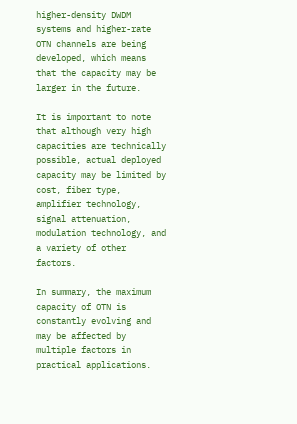higher-density DWDM systems and higher-rate OTN channels are being developed, which means that the capacity may be larger in the future.

It is important to note that although very high capacities are technically possible, actual deployed capacity may be limited by cost, fiber type, amplifier technology, signal attenuation, modulation technology, and a variety of other factors.

In summary, the maximum capacity of OTN is constantly evolving and may be affected by multiple factors in practical applications.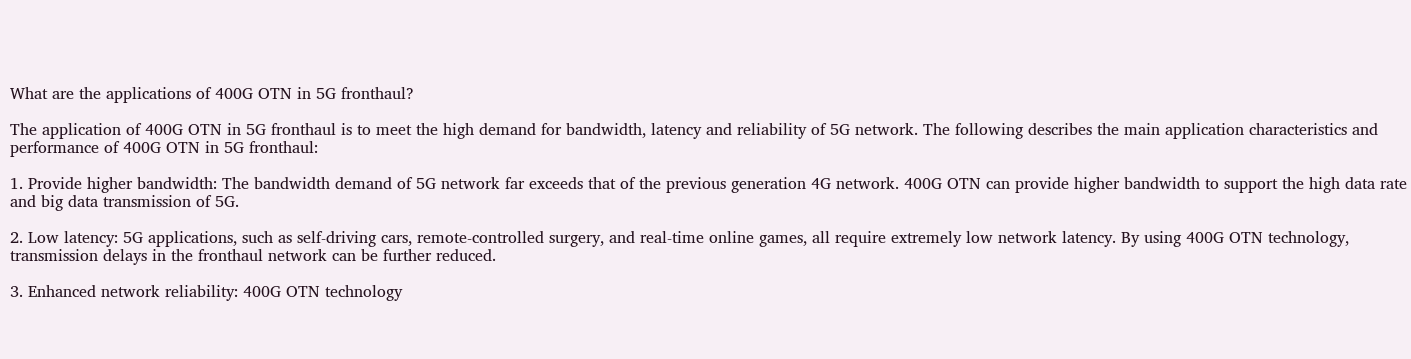What are the applications of 400G OTN in 5G fronthaul?

The application of 400G OTN in 5G fronthaul is to meet the high demand for bandwidth, latency and reliability of 5G network. The following describes the main application characteristics and performance of 400G OTN in 5G fronthaul:

1. Provide higher bandwidth: The bandwidth demand of 5G network far exceeds that of the previous generation 4G network. 400G OTN can provide higher bandwidth to support the high data rate and big data transmission of 5G.

2. Low latency: 5G applications, such as self-driving cars, remote-controlled surgery, and real-time online games, all require extremely low network latency. By using 400G OTN technology, transmission delays in the fronthaul network can be further reduced.

3. Enhanced network reliability: 400G OTN technology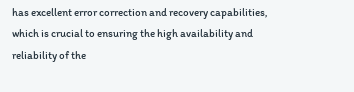has excellent error correction and recovery capabilities, which is crucial to ensuring the high availability and reliability of the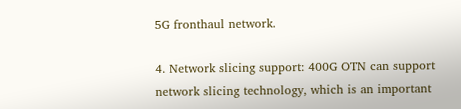5G fronthaul network.

4. Network slicing support: 400G OTN can support network slicing technology, which is an important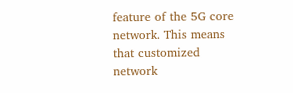feature of the 5G core network. This means that customized network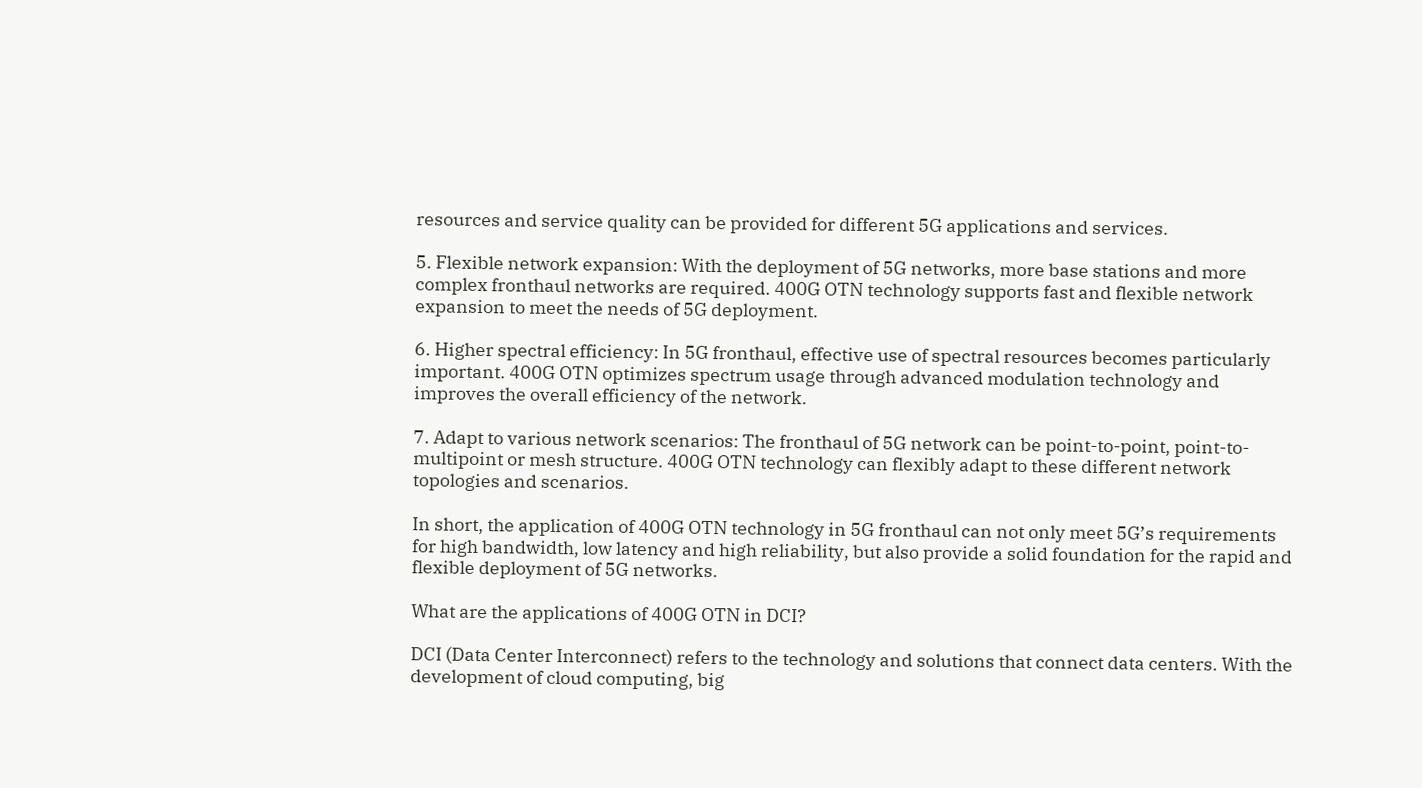resources and service quality can be provided for different 5G applications and services.

5. Flexible network expansion: With the deployment of 5G networks, more base stations and more complex fronthaul networks are required. 400G OTN technology supports fast and flexible network expansion to meet the needs of 5G deployment.

6. Higher spectral efficiency: In 5G fronthaul, effective use of spectral resources becomes particularly important. 400G OTN optimizes spectrum usage through advanced modulation technology and improves the overall efficiency of the network.

7. Adapt to various network scenarios: The fronthaul of 5G network can be point-to-point, point-to-multipoint or mesh structure. 400G OTN technology can flexibly adapt to these different network topologies and scenarios.

In short, the application of 400G OTN technology in 5G fronthaul can not only meet 5G’s requirements for high bandwidth, low latency and high reliability, but also provide a solid foundation for the rapid and flexible deployment of 5G networks.

What are the applications of 400G OTN in DCI?

DCI (Data Center Interconnect) refers to the technology and solutions that connect data centers. With the development of cloud computing, big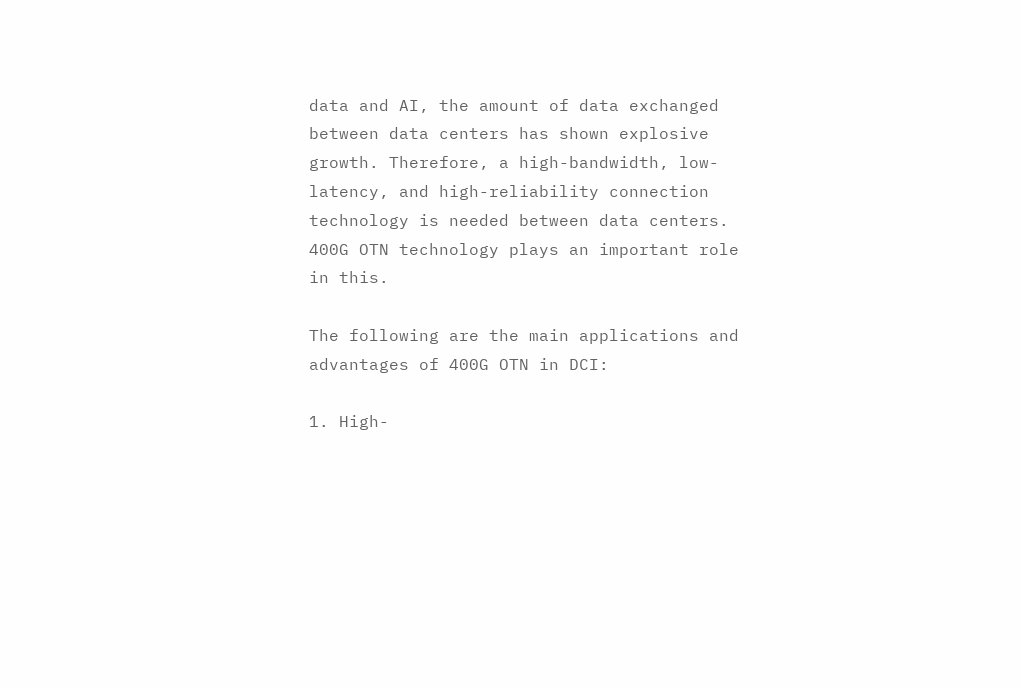data and AI, the amount of data exchanged between data centers has shown explosive growth. Therefore, a high-bandwidth, low-latency, and high-reliability connection technology is needed between data centers. 400G OTN technology plays an important role in this.

The following are the main applications and advantages of 400G OTN in DCI:

1. High-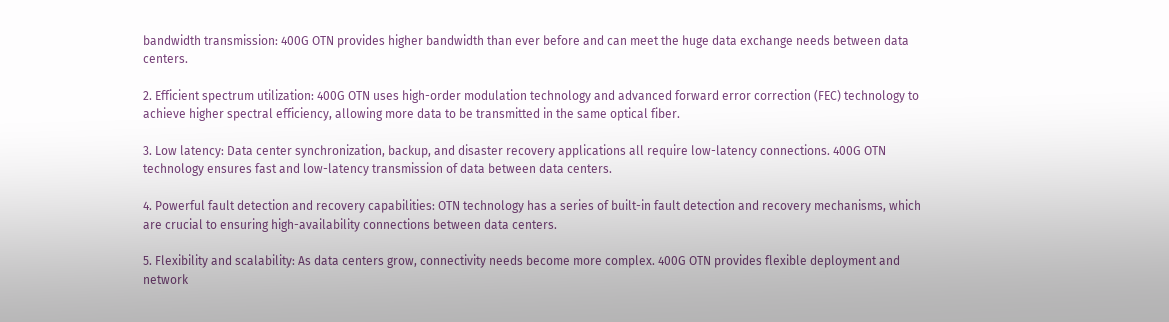bandwidth transmission: 400G OTN provides higher bandwidth than ever before and can meet the huge data exchange needs between data centers.

2. Efficient spectrum utilization: 400G OTN uses high-order modulation technology and advanced forward error correction (FEC) technology to achieve higher spectral efficiency, allowing more data to be transmitted in the same optical fiber.

3. Low latency: Data center synchronization, backup, and disaster recovery applications all require low-latency connections. 400G OTN technology ensures fast and low-latency transmission of data between data centers.

4. Powerful fault detection and recovery capabilities: OTN technology has a series of built-in fault detection and recovery mechanisms, which are crucial to ensuring high-availability connections between data centers.

5. Flexibility and scalability: As data centers grow, connectivity needs become more complex. 400G OTN provides flexible deployment and network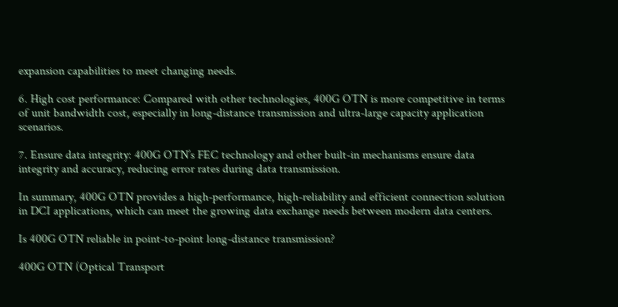expansion capabilities to meet changing needs.

6. High cost performance: Compared with other technologies, 400G OTN is more competitive in terms of unit bandwidth cost, especially in long-distance transmission and ultra-large capacity application scenarios.

7. Ensure data integrity: 400G OTN’s FEC technology and other built-in mechanisms ensure data integrity and accuracy, reducing error rates during data transmission.

In summary, 400G OTN provides a high-performance, high-reliability and efficient connection solution in DCI applications, which can meet the growing data exchange needs between modern data centers.

Is 400G OTN reliable in point-to-point long-distance transmission?

400G OTN (Optical Transport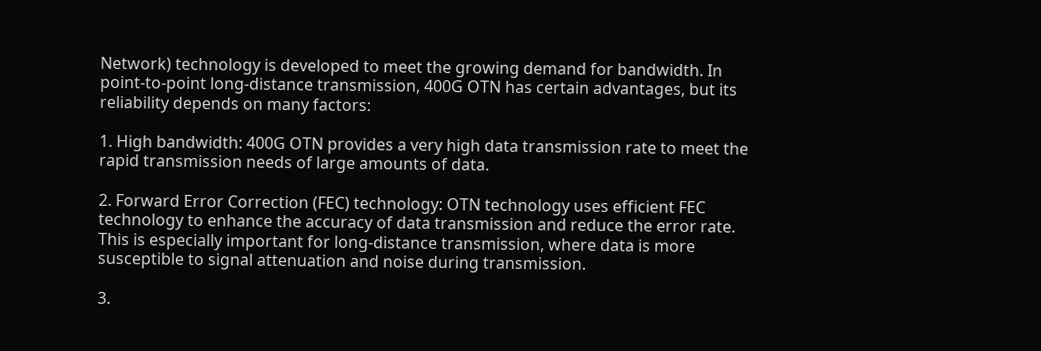Network) technology is developed to meet the growing demand for bandwidth. In point-to-point long-distance transmission, 400G OTN has certain advantages, but its reliability depends on many factors:

1. High bandwidth: 400G OTN provides a very high data transmission rate to meet the rapid transmission needs of large amounts of data.

2. Forward Error Correction (FEC) technology: OTN technology uses efficient FEC technology to enhance the accuracy of data transmission and reduce the error rate. This is especially important for long-distance transmission, where data is more susceptible to signal attenuation and noise during transmission.

3.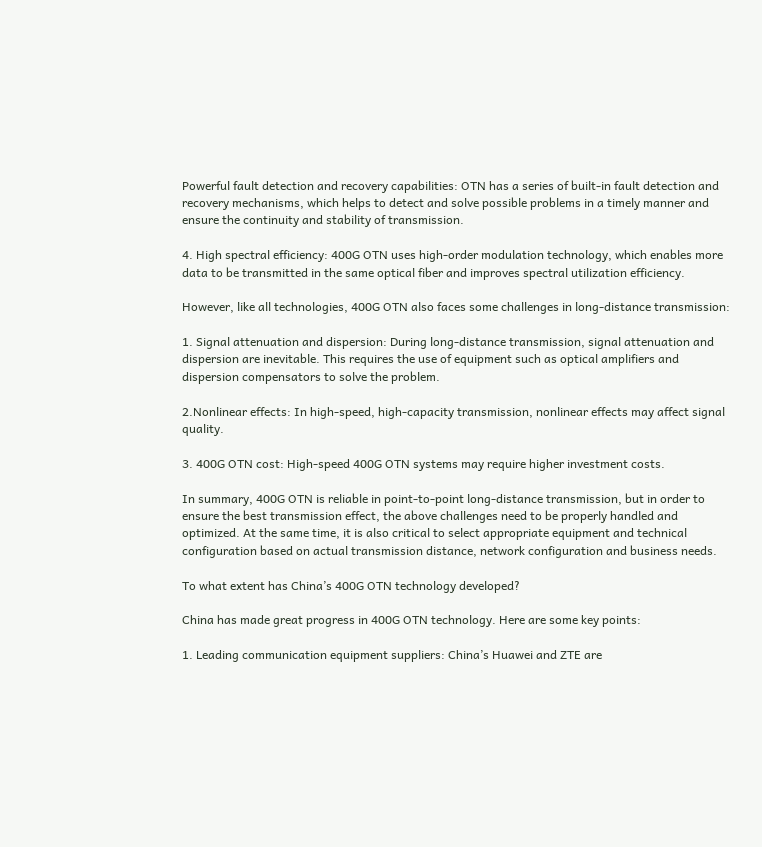Powerful fault detection and recovery capabilities: OTN has a series of built-in fault detection and recovery mechanisms, which helps to detect and solve possible problems in a timely manner and ensure the continuity and stability of transmission.

4. High spectral efficiency: 400G OTN uses high-order modulation technology, which enables more data to be transmitted in the same optical fiber and improves spectral utilization efficiency.

However, like all technologies, 400G OTN also faces some challenges in long-distance transmission:

1. Signal attenuation and dispersion: During long-distance transmission, signal attenuation and dispersion are inevitable. This requires the use of equipment such as optical amplifiers and dispersion compensators to solve the problem.

2.Nonlinear effects: In high-speed, high-capacity transmission, nonlinear effects may affect signal quality.

3. 400G OTN cost: High-speed 400G OTN systems may require higher investment costs.

In summary, 400G OTN is reliable in point-to-point long-distance transmission, but in order to ensure the best transmission effect, the above challenges need to be properly handled and optimized. At the same time, it is also critical to select appropriate equipment and technical configuration based on actual transmission distance, network configuration and business needs.

To what extent has China’s 400G OTN technology developed?

China has made great progress in 400G OTN technology. Here are some key points:

1. Leading communication equipment suppliers: China’s Huawei and ZTE are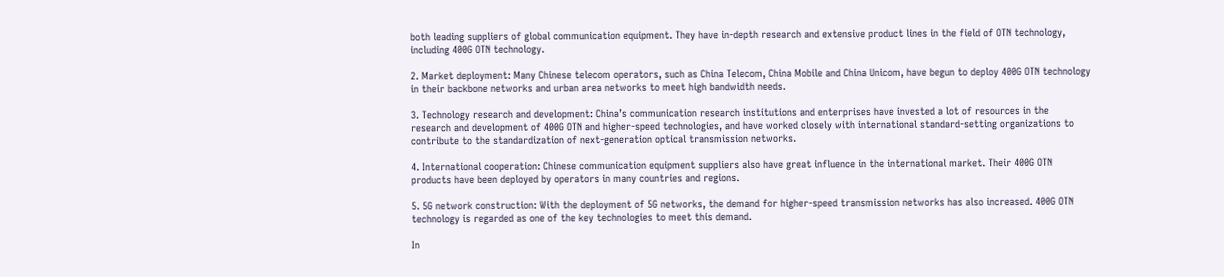both leading suppliers of global communication equipment. They have in-depth research and extensive product lines in the field of OTN technology, including 400G OTN technology.

2. Market deployment: Many Chinese telecom operators, such as China Telecom, China Mobile and China Unicom, have begun to deploy 400G OTN technology in their backbone networks and urban area networks to meet high bandwidth needs.

3. Technology research and development: China’s communication research institutions and enterprises have invested a lot of resources in the research and development of 400G OTN and higher-speed technologies, and have worked closely with international standard-setting organizations to contribute to the standardization of next-generation optical transmission networks.

4. International cooperation: Chinese communication equipment suppliers also have great influence in the international market. Their 400G OTN products have been deployed by operators in many countries and regions.

5. 5G network construction: With the deployment of 5G networks, the demand for higher-speed transmission networks has also increased. 400G OTN technology is regarded as one of the key technologies to meet this demand.

In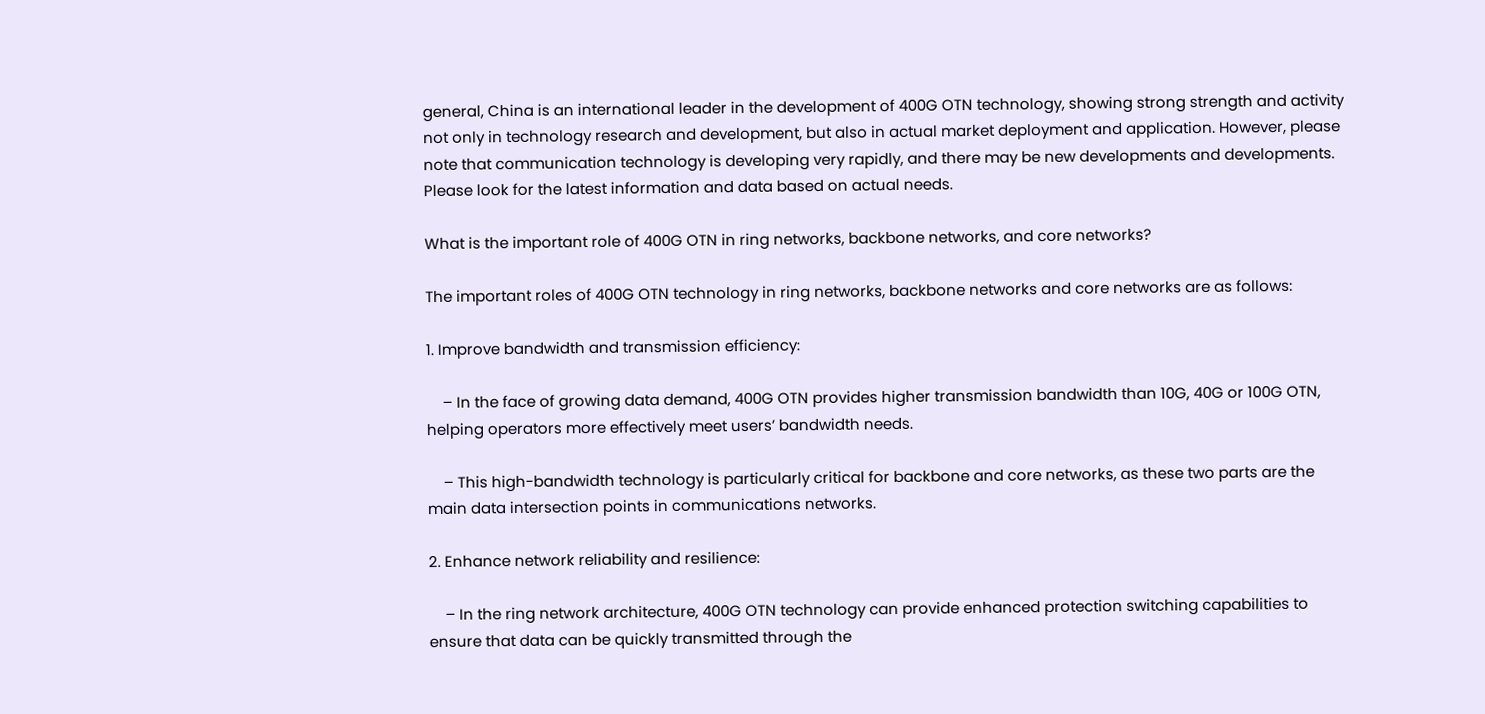general, China is an international leader in the development of 400G OTN technology, showing strong strength and activity not only in technology research and development, but also in actual market deployment and application. However, please note that communication technology is developing very rapidly, and there may be new developments and developments. Please look for the latest information and data based on actual needs.

What is the important role of 400G OTN in ring networks, backbone networks, and core networks?

The important roles of 400G OTN technology in ring networks, backbone networks and core networks are as follows:

1. Improve bandwidth and transmission efficiency:

    – In the face of growing data demand, 400G OTN provides higher transmission bandwidth than 10G, 40G or 100G OTN, helping operators more effectively meet users’ bandwidth needs.

    – This high-bandwidth technology is particularly critical for backbone and core networks, as these two parts are the main data intersection points in communications networks.

2. Enhance network reliability and resilience:

    – In the ring network architecture, 400G OTN technology can provide enhanced protection switching capabilities to ensure that data can be quickly transmitted through the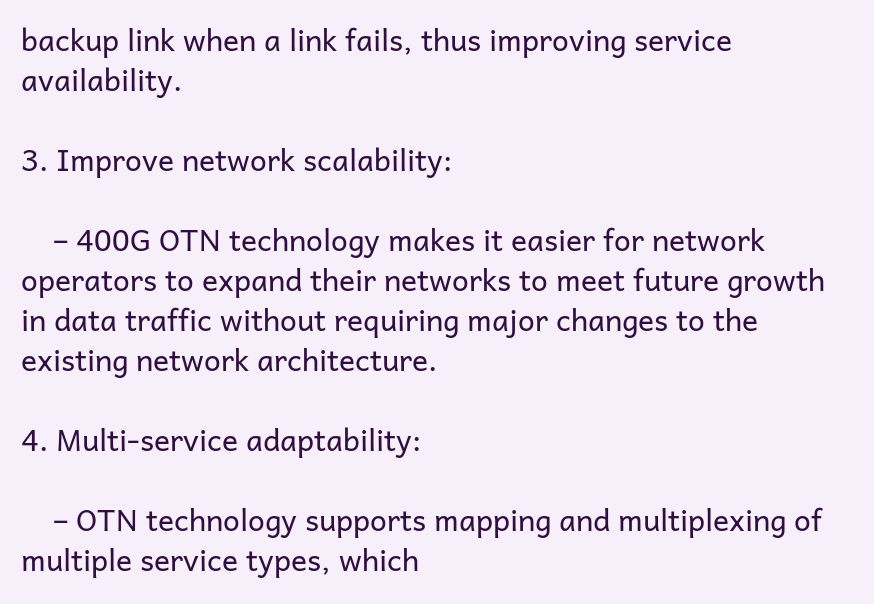backup link when a link fails, thus improving service availability.

3. Improve network scalability:

    – 400G OTN technology makes it easier for network operators to expand their networks to meet future growth in data traffic without requiring major changes to the existing network architecture.

4. Multi-service adaptability:

    – OTN technology supports mapping and multiplexing of multiple service types, which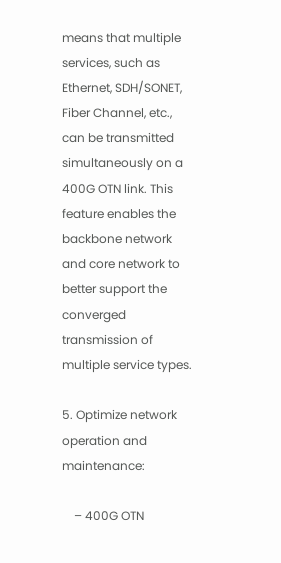means that multiple services, such as Ethernet, SDH/SONET, Fiber Channel, etc., can be transmitted simultaneously on a 400G OTN link. This feature enables the backbone network and core network to better support the converged transmission of multiple service types.

5. Optimize network operation and maintenance:

    – 400G OTN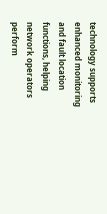technology supports enhanced monitoring and fault location functions, helping network operators perform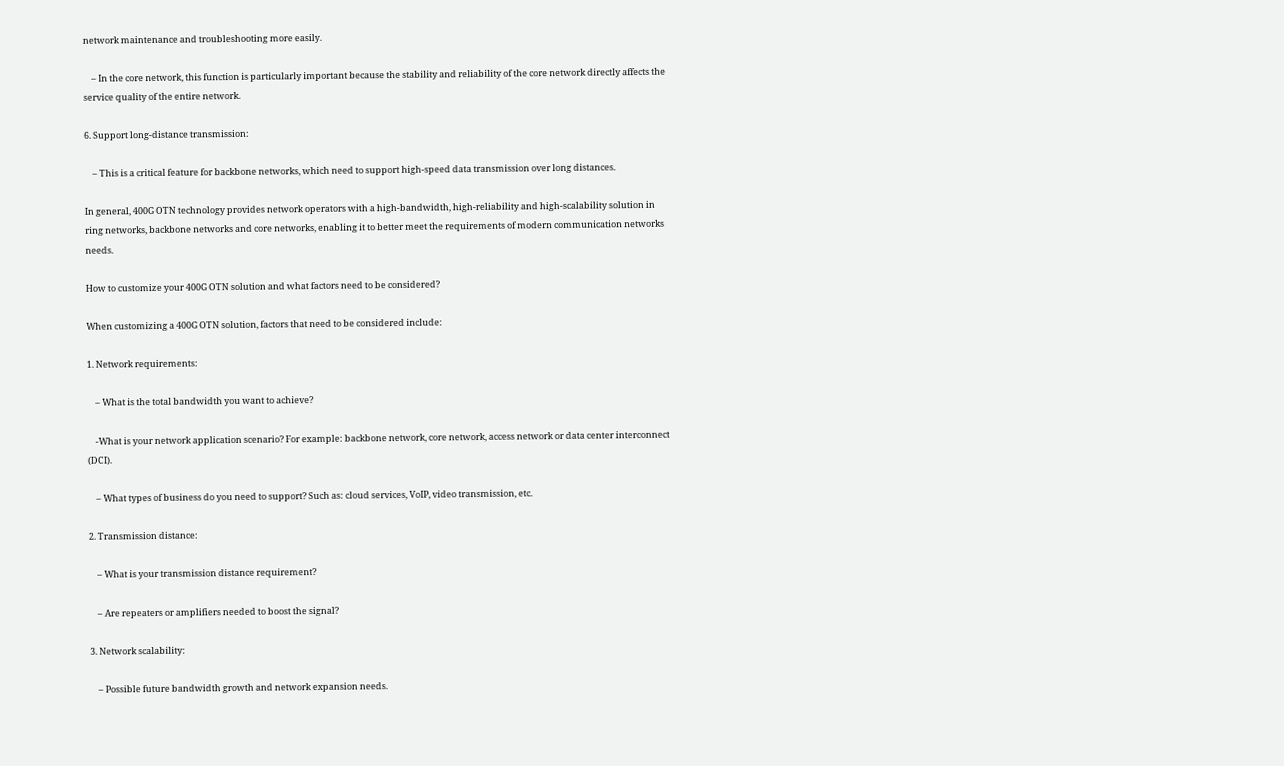network maintenance and troubleshooting more easily.

    – In the core network, this function is particularly important because the stability and reliability of the core network directly affects the service quality of the entire network.

6. Support long-distance transmission:

    – This is a critical feature for backbone networks, which need to support high-speed data transmission over long distances.

In general, 400G OTN technology provides network operators with a high-bandwidth, high-reliability and high-scalability solution in ring networks, backbone networks and core networks, enabling it to better meet the requirements of modern communication networks needs.

How to customize your 400G OTN solution and what factors need to be considered?

When customizing a 400G OTN solution, factors that need to be considered include:

1. Network requirements:

    – What is the total bandwidth you want to achieve?

    -What is your network application scenario? For example: backbone network, core network, access network or data center interconnect (DCI).

    – What types of business do you need to support? Such as: cloud services, VoIP, video transmission, etc.

2. Transmission distance:

    – What is your transmission distance requirement?

    – Are repeaters or amplifiers needed to boost the signal?

3. Network scalability:

    – Possible future bandwidth growth and network expansion needs.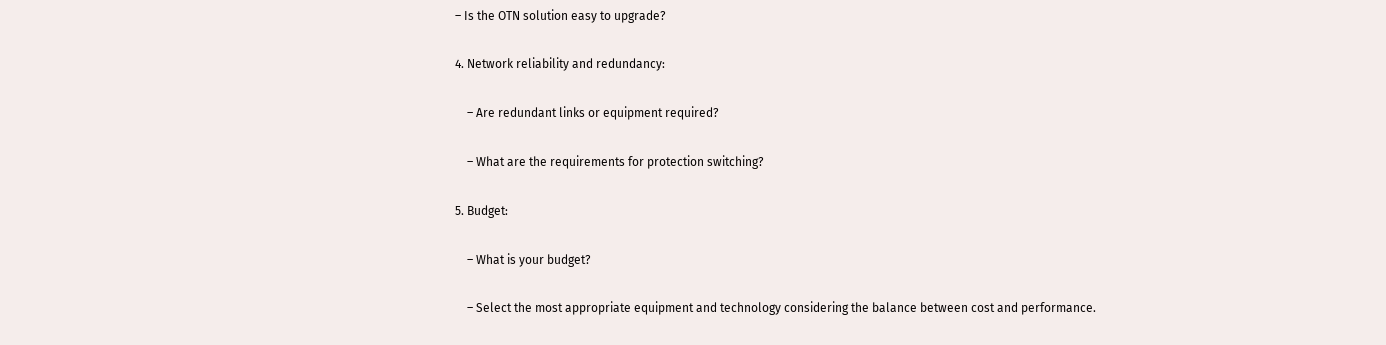– Is the OTN solution easy to upgrade?

4. Network reliability and redundancy:

    – Are redundant links or equipment required?

    – What are the requirements for protection switching?

5. Budget:

    – What is your budget?

    – Select the most appropriate equipment and technology considering the balance between cost and performance.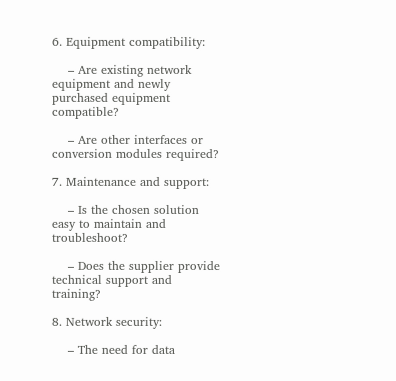6. Equipment compatibility:

    – Are existing network equipment and newly purchased equipment compatible?

    – Are other interfaces or conversion modules required?

7. Maintenance and support:

    – Is the chosen solution easy to maintain and troubleshoot?

    – Does the supplier provide technical support and training?

8. Network security:

    – The need for data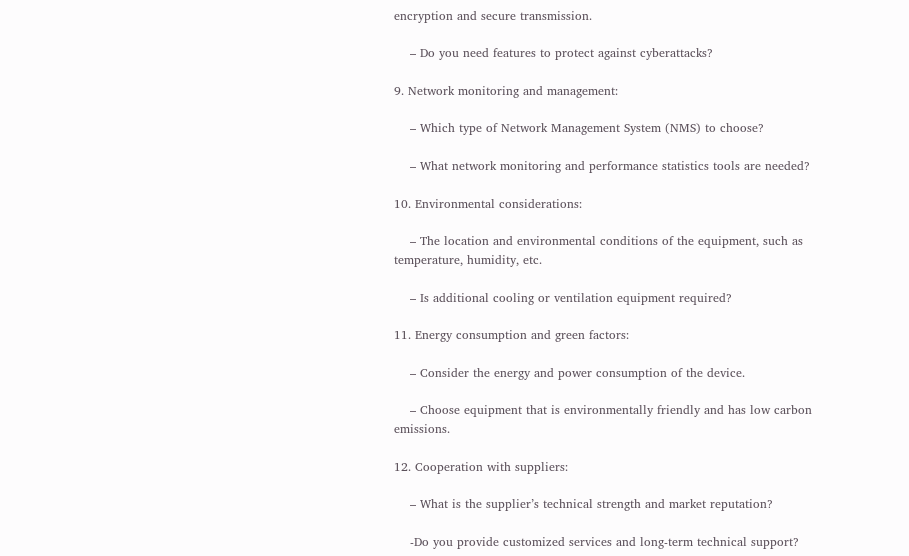encryption and secure transmission.

    – Do you need features to protect against cyberattacks?

9. Network monitoring and management:

    – Which type of Network Management System (NMS) to choose?

    – What network monitoring and performance statistics tools are needed?

10. Environmental considerations:

    – The location and environmental conditions of the equipment, such as temperature, humidity, etc.

    – Is additional cooling or ventilation equipment required?

11. Energy consumption and green factors:

    – Consider the energy and power consumption of the device.

    – Choose equipment that is environmentally friendly and has low carbon emissions.

12. Cooperation with suppliers:

    – What is the supplier’s technical strength and market reputation?

    -Do you provide customized services and long-term technical support?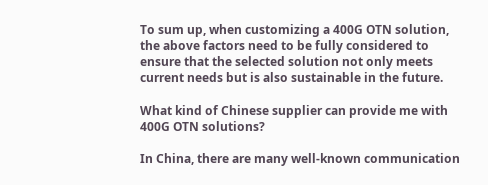To sum up, when customizing a 400G OTN solution, the above factors need to be fully considered to ensure that the selected solution not only meets current needs but is also sustainable in the future.

What kind of Chinese supplier can provide me with 400G OTN solutions?

In China, there are many well-known communication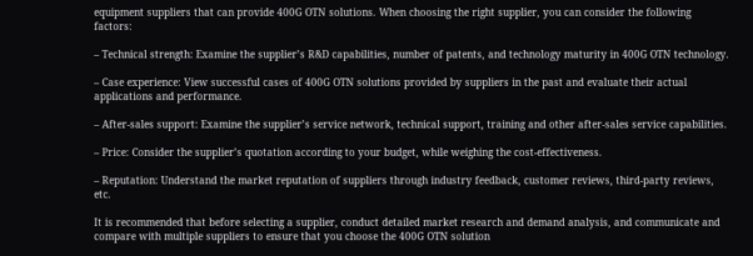equipment suppliers that can provide 400G OTN solutions. When choosing the right supplier, you can consider the following factors:

– Technical strength: Examine the supplier’s R&D capabilities, number of patents, and technology maturity in 400G OTN technology.

– Case experience: View successful cases of 400G OTN solutions provided by suppliers in the past and evaluate their actual applications and performance.

– After-sales support: Examine the supplier’s service network, technical support, training and other after-sales service capabilities.

– Price: Consider the supplier’s quotation according to your budget, while weighing the cost-effectiveness.

– Reputation: Understand the market reputation of suppliers through industry feedback, customer reviews, third-party reviews, etc.

It is recommended that before selecting a supplier, conduct detailed market research and demand analysis, and communicate and compare with multiple suppliers to ensure that you choose the 400G OTN solution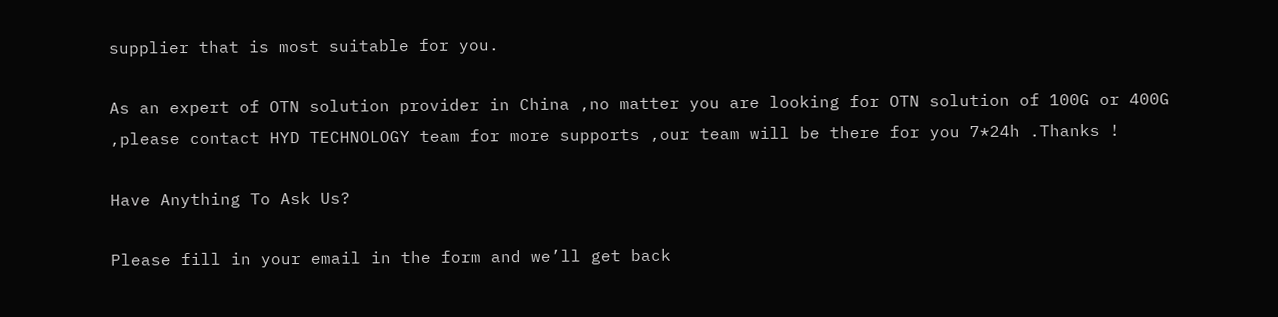supplier that is most suitable for you.

As an expert of OTN solution provider in China ,no matter you are looking for OTN solution of 100G or 400G  ,please contact HYD TECHNOLOGY team for more supports ,our team will be there for you 7*24h .Thanks !

Have Anything To Ask Us?

Please fill in your email in the form and we’ll get back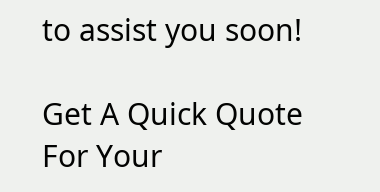to assist you soon!

Get A Quick Quote For Your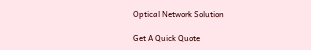Optical Network Solution

Get A Quick Quote